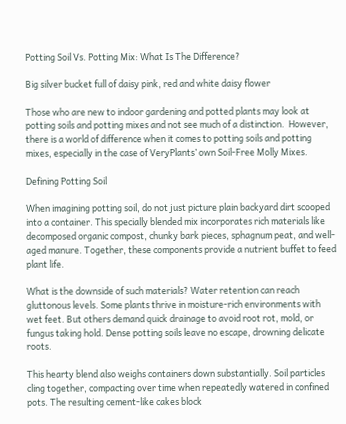Potting Soil Vs. Potting Mix: What Is The Difference?

Big silver bucket full of daisy pink, red and white daisy flower

Those who are new to indoor gardening and potted plants may look at potting soils and potting mixes and not see much of a distinction.  However, there is a world of difference when it comes to potting soils and potting mixes, especially in the case of VeryPlants’ own Soil-Free Molly Mixes.

Defining Potting Soil

When imagining potting soil, do not just picture plain backyard dirt scooped into a container. This specially blended mix incorporates rich materials like decomposed organic compost, chunky bark pieces, sphagnum peat, and well-aged manure. Together, these components provide a nutrient buffet to feed plant life.

What is the downside of such materials? Water retention can reach gluttonous levels. Some plants thrive in moisture-rich environments with wet feet. But others demand quick drainage to avoid root rot, mold, or fungus taking hold. Dense potting soils leave no escape, drowning delicate roots.

This hearty blend also weighs containers down substantially. Soil particles cling together, compacting over time when repeatedly watered in confined pots. The resulting cement-like cakes block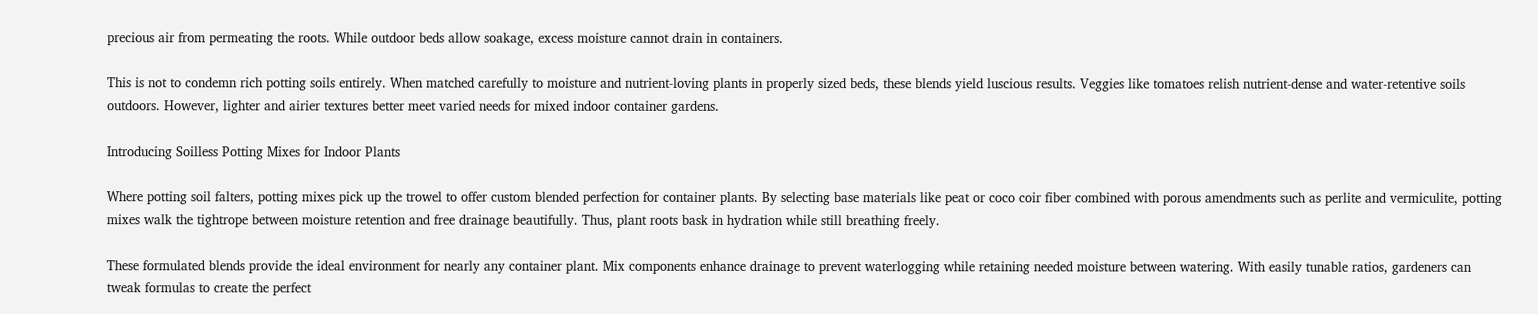precious air from permeating the roots. While outdoor beds allow soakage, excess moisture cannot drain in containers.

This is not to condemn rich potting soils entirely. When matched carefully to moisture and nutrient-loving plants in properly sized beds, these blends yield luscious results. Veggies like tomatoes relish nutrient-dense and water-retentive soils outdoors. However, lighter and airier textures better meet varied needs for mixed indoor container gardens.

Introducing Soilless Potting Mixes for Indoor Plants

Where potting soil falters, potting mixes pick up the trowel to offer custom blended perfection for container plants. By selecting base materials like peat or coco coir fiber combined with porous amendments such as perlite and vermiculite, potting mixes walk the tightrope between moisture retention and free drainage beautifully. Thus, plant roots bask in hydration while still breathing freely.

These formulated blends provide the ideal environment for nearly any container plant. Mix components enhance drainage to prevent waterlogging while retaining needed moisture between watering. With easily tunable ratios, gardeners can tweak formulas to create the perfect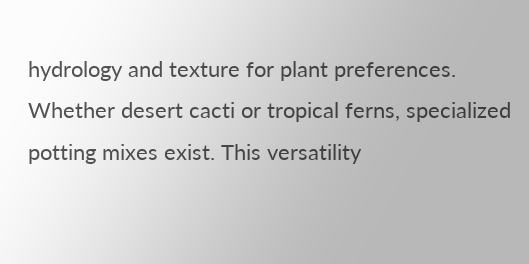hydrology and texture for plant preferences. Whether desert cacti or tropical ferns, specialized potting mixes exist. This versatility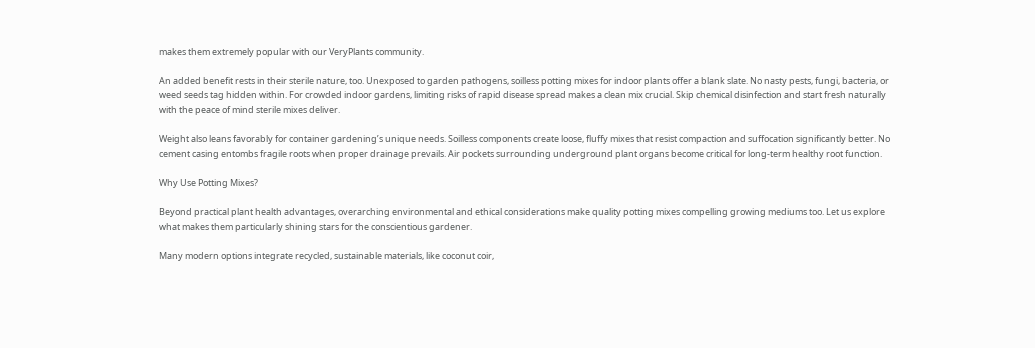makes them extremely popular with our VeryPlants community.

An added benefit rests in their sterile nature, too. Unexposed to garden pathogens, soilless potting mixes for indoor plants offer a blank slate. No nasty pests, fungi, bacteria, or weed seeds tag hidden within. For crowded indoor gardens, limiting risks of rapid disease spread makes a clean mix crucial. Skip chemical disinfection and start fresh naturally with the peace of mind sterile mixes deliver.

Weight also leans favorably for container gardening’s unique needs. Soilless components create loose, fluffy mixes that resist compaction and suffocation significantly better. No cement casing entombs fragile roots when proper drainage prevails. Air pockets surrounding underground plant organs become critical for long-term healthy root function.

Why Use Potting Mixes?

Beyond practical plant health advantages, overarching environmental and ethical considerations make quality potting mixes compelling growing mediums too. Let us explore what makes them particularly shining stars for the conscientious gardener.

Many modern options integrate recycled, sustainable materials, like coconut coir,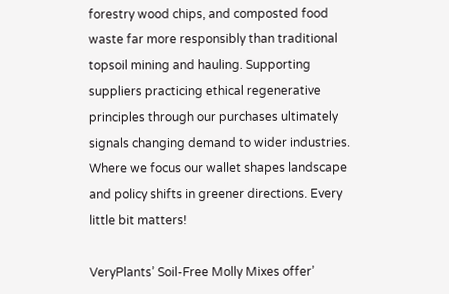forestry wood chips, and composted food waste far more responsibly than traditional topsoil mining and hauling. Supporting suppliers practicing ethical regenerative principles through our purchases ultimately signals changing demand to wider industries. Where we focus our wallet shapes landscape and policy shifts in greener directions. Every little bit matters!

VeryPlants’ Soil-Free Molly Mixes offer’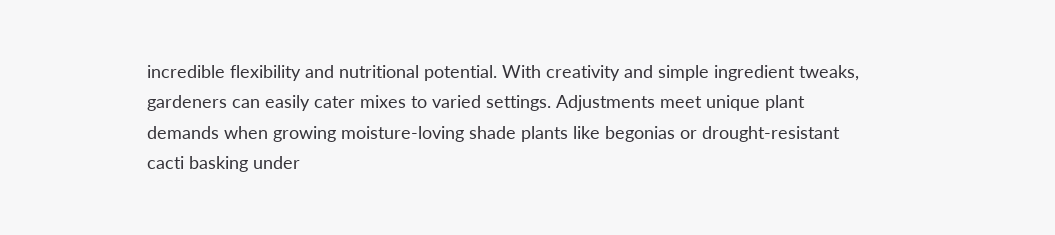incredible flexibility and nutritional potential. With creativity and simple ingredient tweaks, gardeners can easily cater mixes to varied settings. Adjustments meet unique plant demands when growing moisture-loving shade plants like begonias or drought-resistant cacti basking under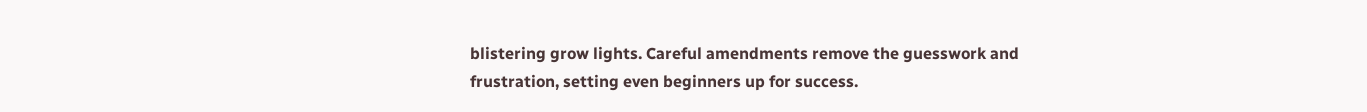blistering grow lights. Careful amendments remove the guesswork and frustration, setting even beginners up for success.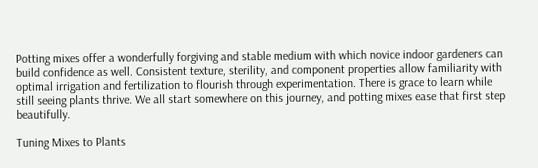Potting mixes offer a wonderfully forgiving and stable medium with which novice indoor gardeners can build confidence as well. Consistent texture, sterility, and component properties allow familiarity with optimal irrigation and fertilization to flourish through experimentation. There is grace to learn while still seeing plants thrive. We all start somewhere on this journey, and potting mixes ease that first step beautifully.

Tuning Mixes to Plants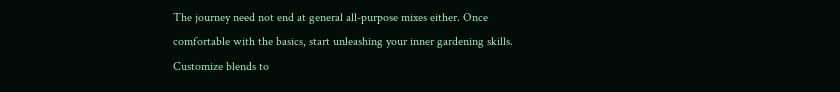The journey need not end at general all-purpose mixes either. Once comfortable with the basics, start unleashing your inner gardening skills. Customize blends to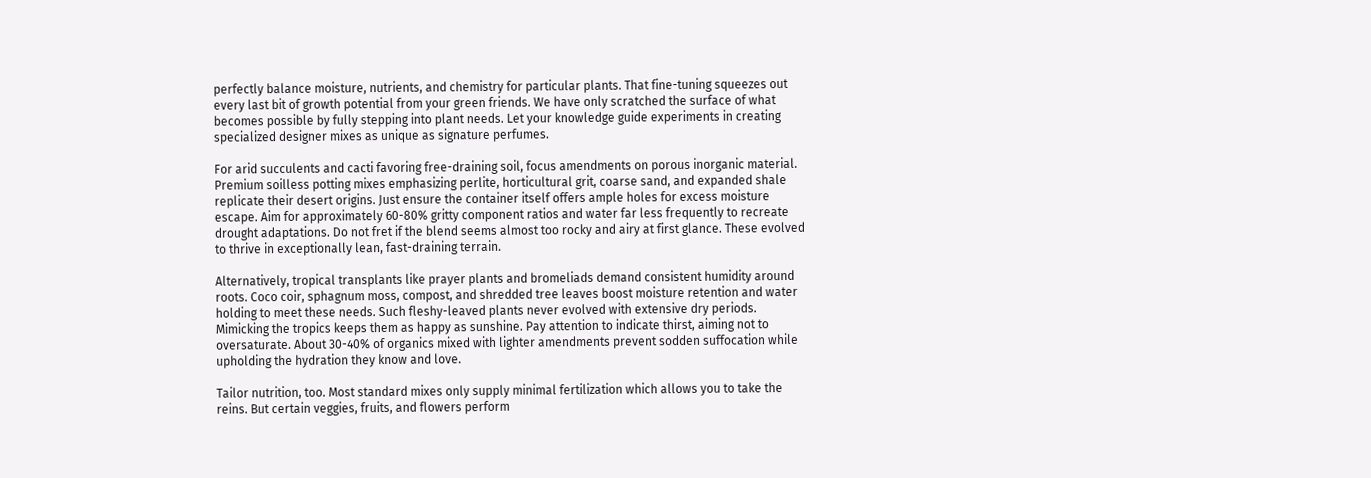perfectly balance moisture, nutrients, and chemistry for particular plants. That fine-tuning squeezes out every last bit of growth potential from your green friends. We have only scratched the surface of what becomes possible by fully stepping into plant needs. Let your knowledge guide experiments in creating specialized designer mixes as unique as signature perfumes.

For arid succulents and cacti favoring free-draining soil, focus amendments on porous inorganic material. Premium soilless potting mixes emphasizing perlite, horticultural grit, coarse sand, and expanded shale replicate their desert origins. Just ensure the container itself offers ample holes for excess moisture escape. Aim for approximately 60-80% gritty component ratios and water far less frequently to recreate drought adaptations. Do not fret if the blend seems almost too rocky and airy at first glance. These evolved to thrive in exceptionally lean, fast-draining terrain.

Alternatively, tropical transplants like prayer plants and bromeliads demand consistent humidity around roots. Coco coir, sphagnum moss, compost, and shredded tree leaves boost moisture retention and water holding to meet these needs. Such fleshy-leaved plants never evolved with extensive dry periods. Mimicking the tropics keeps them as happy as sunshine. Pay attention to indicate thirst, aiming not to oversaturate. About 30-40% of organics mixed with lighter amendments prevent sodden suffocation while upholding the hydration they know and love.

Tailor nutrition, too. Most standard mixes only supply minimal fertilization which allows you to take the reins. But certain veggies, fruits, and flowers perform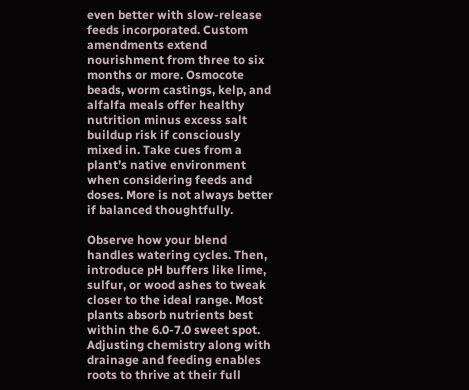even better with slow-release feeds incorporated. Custom amendments extend nourishment from three to six months or more. Osmocote beads, worm castings, kelp, and alfalfa meals offer healthy nutrition minus excess salt buildup risk if consciously mixed in. Take cues from a plant’s native environment when considering feeds and doses. More is not always better if balanced thoughtfully.

Observe how your blend handles watering cycles. Then, introduce pH buffers like lime, sulfur, or wood ashes to tweak closer to the ideal range. Most plants absorb nutrients best within the 6.0-7.0 sweet spot. Adjusting chemistry along with drainage and feeding enables roots to thrive at their full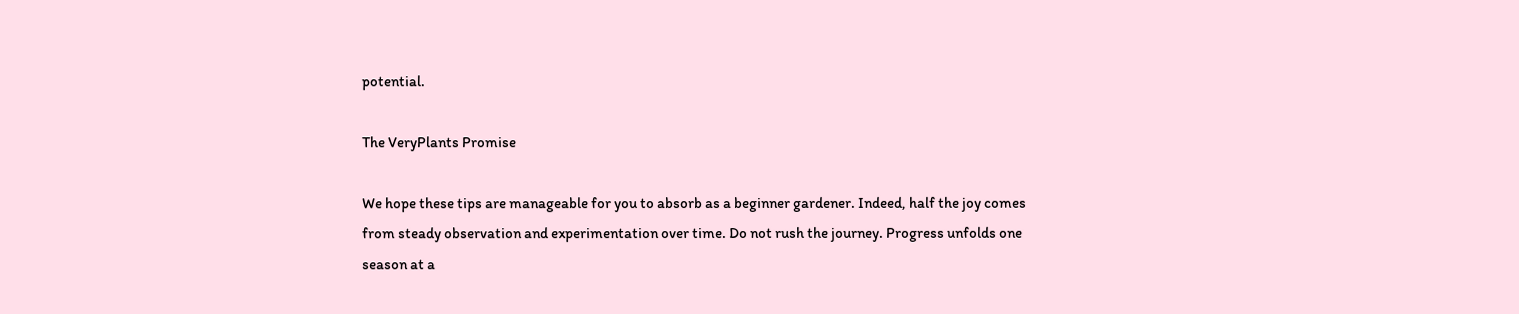potential.

The VeryPlants Promise

We hope these tips are manageable for you to absorb as a beginner gardener. Indeed, half the joy comes from steady observation and experimentation over time. Do not rush the journey. Progress unfolds one season at a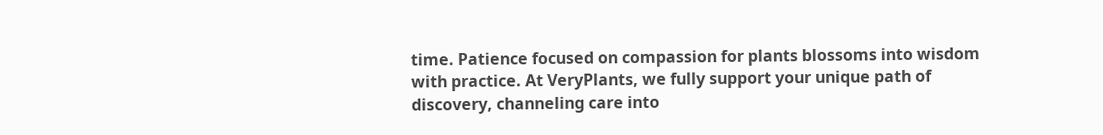time. Patience focused on compassion for plants blossoms into wisdom with practice. At VeryPlants, we fully support your unique path of discovery, channeling care into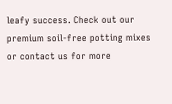leafy success. Check out our premium soil-free potting mixes or contact us for more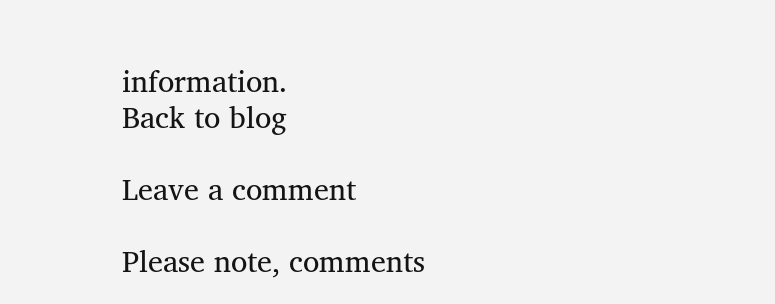information.
Back to blog

Leave a comment

Please note, comments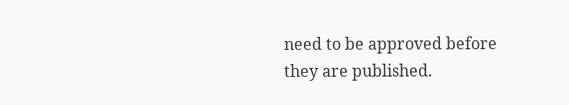need to be approved before they are published.